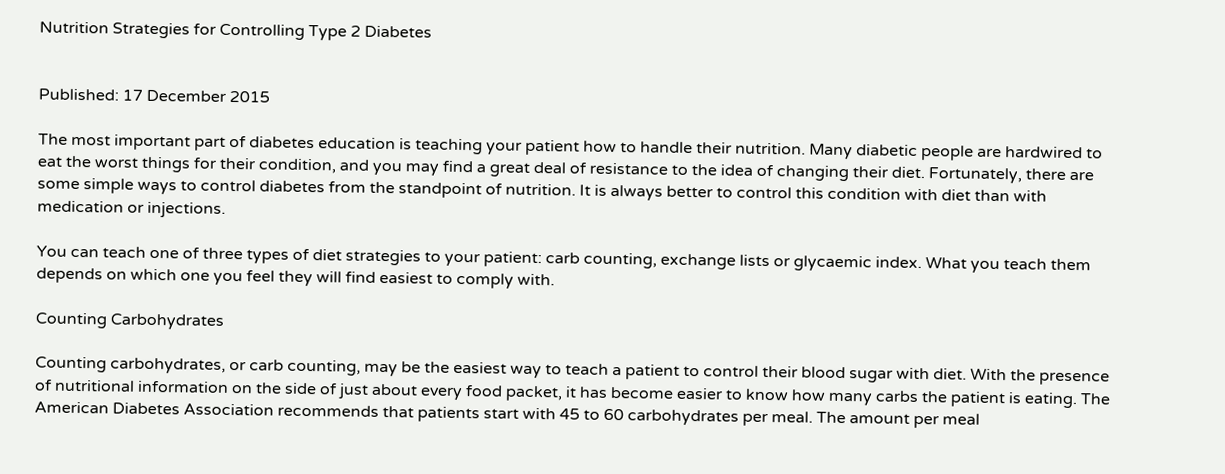Nutrition Strategies for Controlling Type 2 Diabetes


Published: 17 December 2015

The most important part of diabetes education is teaching your patient how to handle their nutrition. Many diabetic people are hardwired to eat the worst things for their condition, and you may find a great deal of resistance to the idea of changing their diet. Fortunately, there are some simple ways to control diabetes from the standpoint of nutrition. It is always better to control this condition with diet than with medication or injections.

You can teach one of three types of diet strategies to your patient: carb counting, exchange lists or glycaemic index. What you teach them depends on which one you feel they will find easiest to comply with.

Counting Carbohydrates

Counting carbohydrates, or carb counting, may be the easiest way to teach a patient to control their blood sugar with diet. With the presence of nutritional information on the side of just about every food packet, it has become easier to know how many carbs the patient is eating. The American Diabetes Association recommends that patients start with 45 to 60 carbohydrates per meal. The amount per meal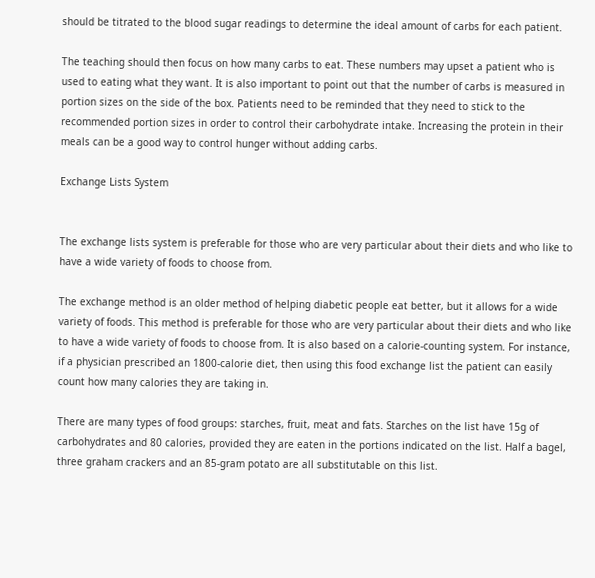should be titrated to the blood sugar readings to determine the ideal amount of carbs for each patient.

The teaching should then focus on how many carbs to eat. These numbers may upset a patient who is used to eating what they want. It is also important to point out that the number of carbs is measured in portion sizes on the side of the box. Patients need to be reminded that they need to stick to the recommended portion sizes in order to control their carbohydrate intake. Increasing the protein in their meals can be a good way to control hunger without adding carbs.

Exchange Lists System


The exchange lists system is preferable for those who are very particular about their diets and who like to have a wide variety of foods to choose from.

The exchange method is an older method of helping diabetic people eat better, but it allows for a wide variety of foods. This method is preferable for those who are very particular about their diets and who like to have a wide variety of foods to choose from. It is also based on a calorie-counting system. For instance, if a physician prescribed an 1800-calorie diet, then using this food exchange list the patient can easily count how many calories they are taking in.

There are many types of food groups: starches, fruit, meat and fats. Starches on the list have 15g of carbohydrates and 80 calories, provided they are eaten in the portions indicated on the list. Half a bagel, three graham crackers and an 85-gram potato are all substitutable on this list.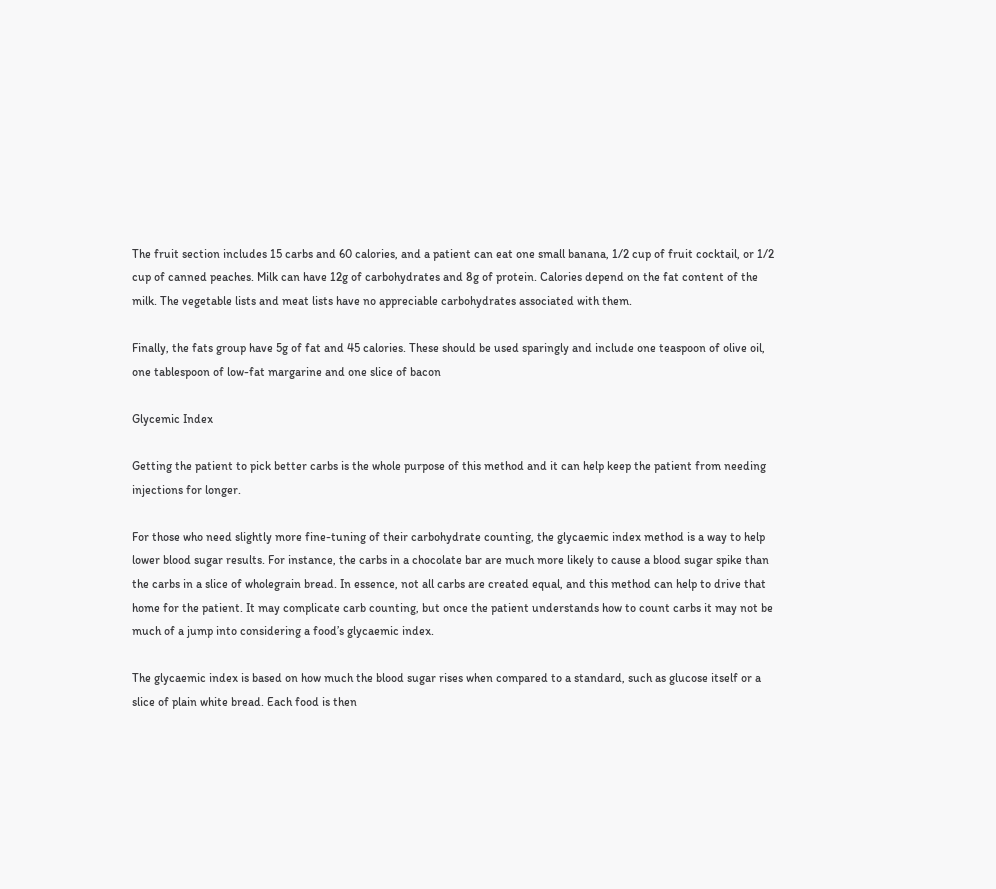The fruit section includes 15 carbs and 60 calories, and a patient can eat one small banana, 1/2 cup of fruit cocktail, or 1/2 cup of canned peaches. Milk can have 12g of carbohydrates and 8g of protein. Calories depend on the fat content of the milk. The vegetable lists and meat lists have no appreciable carbohydrates associated with them.

Finally, the fats group have 5g of fat and 45 calories. These should be used sparingly and include one teaspoon of olive oil, one tablespoon of low-fat margarine and one slice of bacon

Glycemic Index

Getting the patient to pick better carbs is the whole purpose of this method and it can help keep the patient from needing injections for longer.

For those who need slightly more fine-tuning of their carbohydrate counting, the glycaemic index method is a way to help lower blood sugar results. For instance, the carbs in a chocolate bar are much more likely to cause a blood sugar spike than the carbs in a slice of wholegrain bread. In essence, not all carbs are created equal, and this method can help to drive that home for the patient. It may complicate carb counting, but once the patient understands how to count carbs it may not be much of a jump into considering a food’s glycaemic index.

The glycaemic index is based on how much the blood sugar rises when compared to a standard, such as glucose itself or a slice of plain white bread. Each food is then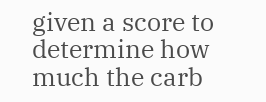given a score to determine how much the carb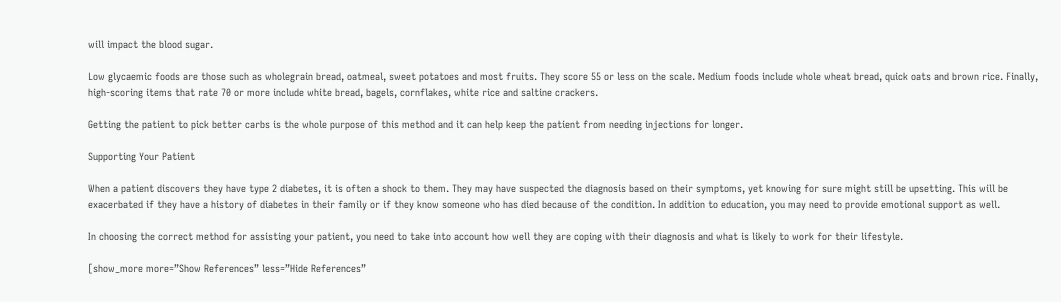will impact the blood sugar.

Low glycaemic foods are those such as wholegrain bread, oatmeal, sweet potatoes and most fruits. They score 55 or less on the scale. Medium foods include whole wheat bread, quick oats and brown rice. Finally, high-scoring items that rate 70 or more include white bread, bagels, cornflakes, white rice and saltine crackers.

Getting the patient to pick better carbs is the whole purpose of this method and it can help keep the patient from needing injections for longer.

Supporting Your Patient

When a patient discovers they have type 2 diabetes, it is often a shock to them. They may have suspected the diagnosis based on their symptoms, yet knowing for sure might still be upsetting. This will be exacerbated if they have a history of diabetes in their family or if they know someone who has died because of the condition. In addition to education, you may need to provide emotional support as well.

In choosing the correct method for assisting your patient, you need to take into account how well they are coping with their diagnosis and what is likely to work for their lifestyle.

[show_more more=”Show References” less=”Hide References”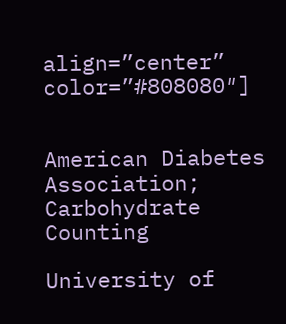align=”center” color=”#808080″]


American Diabetes Association; Carbohydrate Counting

University of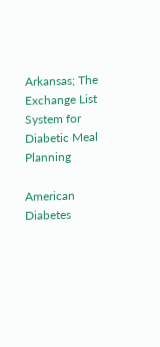Arkansas; The Exchange List System for Diabetic Meal Planning

American Diabetes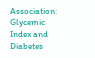Association: Glycemic Index and Diabetes